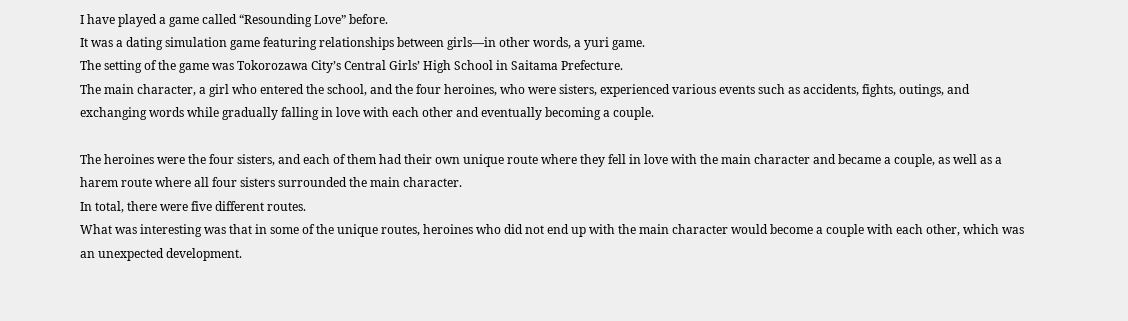I have played a game called “Resounding Love” before.
It was a dating simulation game featuring relationships between girls—in other words, a yuri game.
The setting of the game was Tokorozawa City’s Central Girls’ High School in Saitama Prefecture.
The main character, a girl who entered the school, and the four heroines, who were sisters, experienced various events such as accidents, fights, outings, and exchanging words while gradually falling in love with each other and eventually becoming a couple.

The heroines were the four sisters, and each of them had their own unique route where they fell in love with the main character and became a couple, as well as a harem route where all four sisters surrounded the main character.
In total, there were five different routes.
What was interesting was that in some of the unique routes, heroines who did not end up with the main character would become a couple with each other, which was an unexpected development.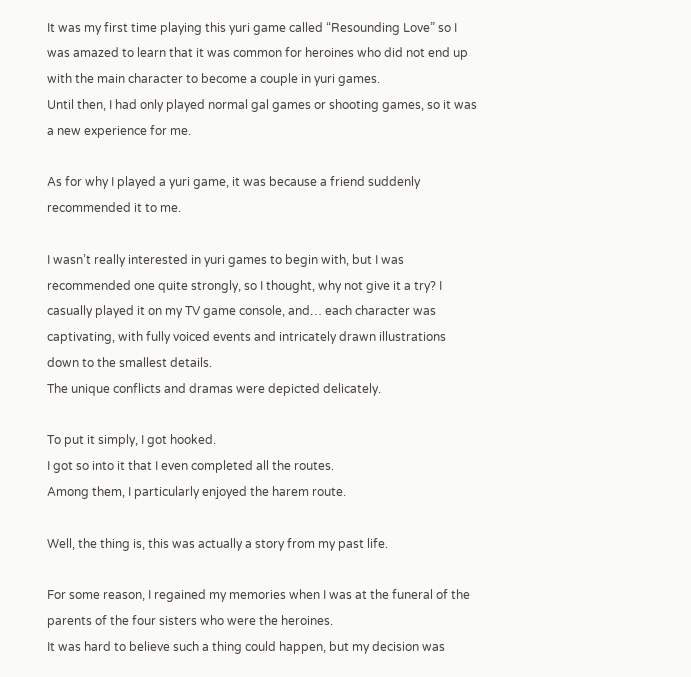It was my first time playing this yuri game called “Resounding Love” so I was amazed to learn that it was common for heroines who did not end up with the main character to become a couple in yuri games.
Until then, I had only played normal gal games or shooting games, so it was a new experience for me.

As for why I played a yuri game, it was because a friend suddenly recommended it to me.

I wasn’t really interested in yuri games to begin with, but I was recommended one quite strongly, so I thought, why not give it a try? I casually played it on my TV game console, and… each character was captivating, with fully voiced events and intricately drawn illustrations down to the smallest details.
The unique conflicts and dramas were depicted delicately.

To put it simply, I got hooked.
I got so into it that I even completed all the routes.
Among them, I particularly enjoyed the harem route.

Well, the thing is, this was actually a story from my past life.

For some reason, I regained my memories when I was at the funeral of the parents of the four sisters who were the heroines.
It was hard to believe such a thing could happen, but my decision was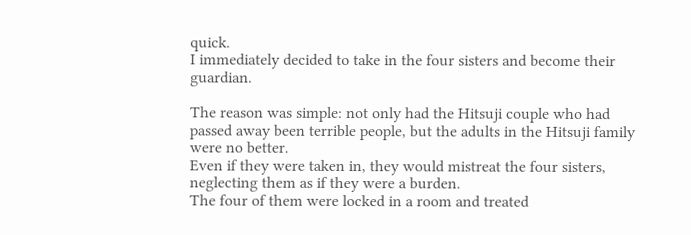quick.
I immediately decided to take in the four sisters and become their guardian.

The reason was simple: not only had the Hitsuji couple who had passed away been terrible people, but the adults in the Hitsuji family were no better.
Even if they were taken in, they would mistreat the four sisters, neglecting them as if they were a burden.
The four of them were locked in a room and treated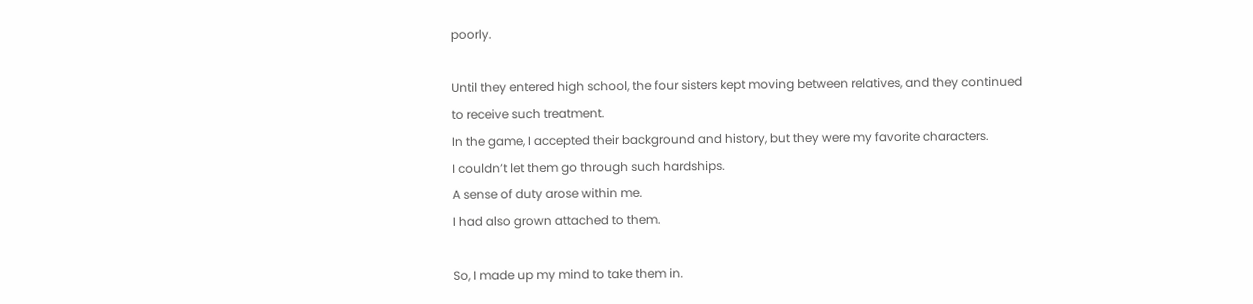poorly.

Until they entered high school, the four sisters kept moving between relatives, and they continued to receive such treatment.
In the game, I accepted their background and history, but they were my favorite characters.
I couldn’t let them go through such hardships.
A sense of duty arose within me.
I had also grown attached to them.

So, I made up my mind to take them in.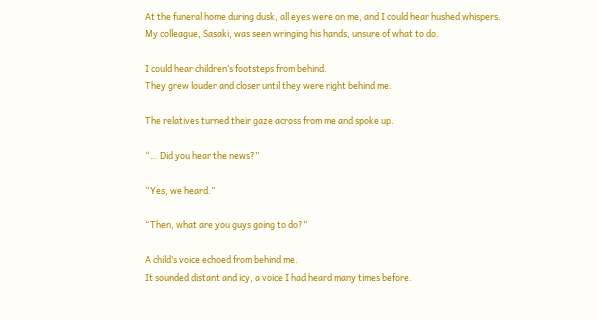At the funeral home during dusk, all eyes were on me, and I could hear hushed whispers.
My colleague, Sasaki, was seen wringing his hands, unsure of what to do.

I could hear children’s footsteps from behind.
They grew louder and closer until they were right behind me.

The relatives turned their gaze across from me and spoke up.

“… Did you hear the news?”

“Yes, we heard.”

“Then, what are you guys going to do?”

A child’s voice echoed from behind me.
It sounded distant and icy, a voice I had heard many times before.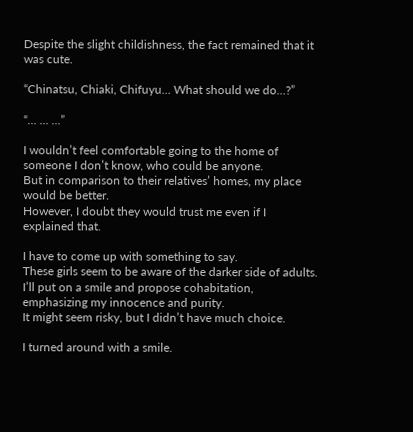Despite the slight childishness, the fact remained that it was cute.

“Chinatsu, Chiaki, Chifuyu… What should we do…?”

“… … …”

I wouldn’t feel comfortable going to the home of someone I don’t know, who could be anyone.
But in comparison to their relatives’ homes, my place would be better.
However, I doubt they would trust me even if I explained that.

I have to come up with something to say.
These girls seem to be aware of the darker side of adults.
I’ll put on a smile and propose cohabitation, emphasizing my innocence and purity.
It might seem risky, but I didn’t have much choice.

I turned around with a smile.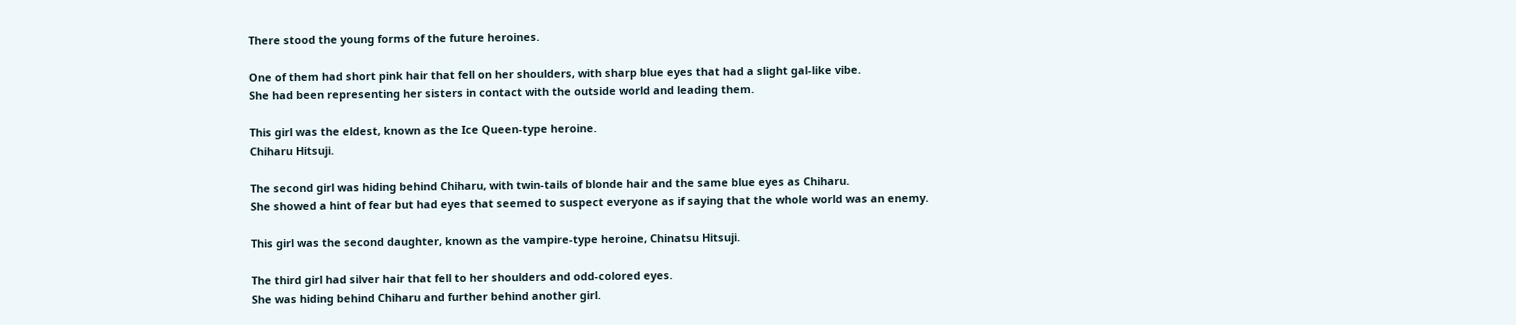There stood the young forms of the future heroines.

One of them had short pink hair that fell on her shoulders, with sharp blue eyes that had a slight gal-like vibe.
She had been representing her sisters in contact with the outside world and leading them.

This girl was the eldest, known as the Ice Queen-type heroine.
Chiharu Hitsuji.

The second girl was hiding behind Chiharu, with twin-tails of blonde hair and the same blue eyes as Chiharu.
She showed a hint of fear but had eyes that seemed to suspect everyone as if saying that the whole world was an enemy.

This girl was the second daughter, known as the vampire-type heroine, Chinatsu Hitsuji.

The third girl had silver hair that fell to her shoulders and odd-colored eyes.
She was hiding behind Chiharu and further behind another girl.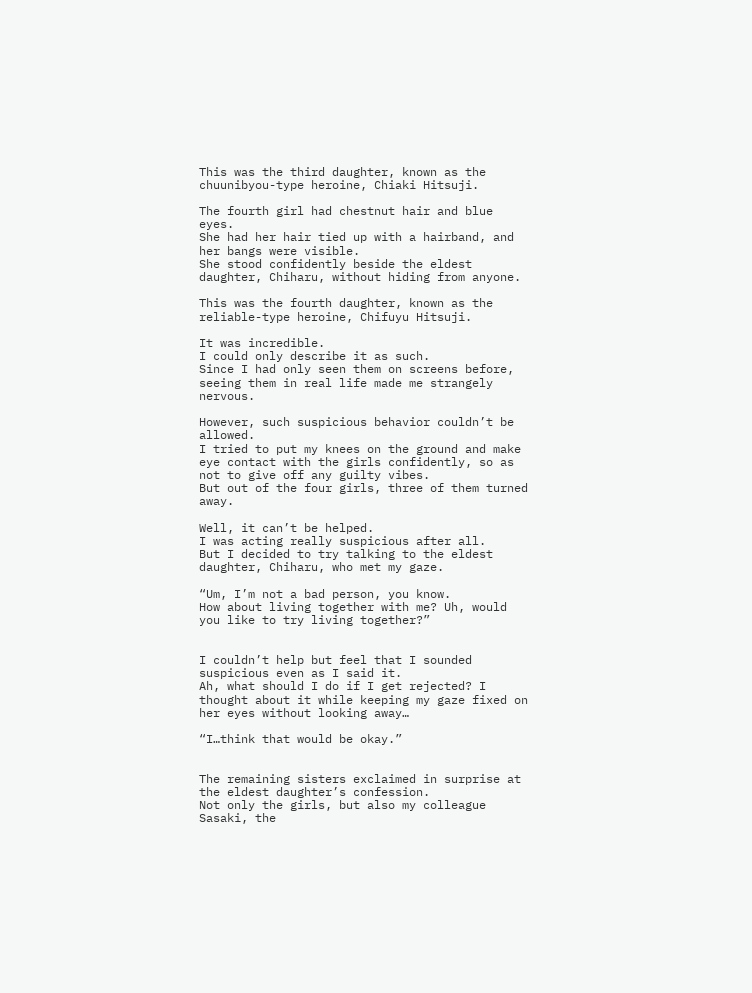This was the third daughter, known as the chuunibyou-type heroine, Chiaki Hitsuji.

The fourth girl had chestnut hair and blue eyes.
She had her hair tied up with a hairband, and her bangs were visible.
She stood confidently beside the eldest daughter, Chiharu, without hiding from anyone.

This was the fourth daughter, known as the reliable-type heroine, Chifuyu Hitsuji.

It was incredible.
I could only describe it as such.
Since I had only seen them on screens before, seeing them in real life made me strangely nervous.

However, such suspicious behavior couldn’t be allowed.
I tried to put my knees on the ground and make eye contact with the girls confidently, so as not to give off any guilty vibes.
But out of the four girls, three of them turned away.

Well, it can’t be helped.
I was acting really suspicious after all.
But I decided to try talking to the eldest daughter, Chiharu, who met my gaze.

“Um, I’m not a bad person, you know.
How about living together with me? Uh, would you like to try living together?”


I couldn’t help but feel that I sounded suspicious even as I said it.
Ah, what should I do if I get rejected? I thought about it while keeping my gaze fixed on her eyes without looking away…

“I…think that would be okay.”


The remaining sisters exclaimed in surprise at the eldest daughter’s confession.
Not only the girls, but also my colleague Sasaki, the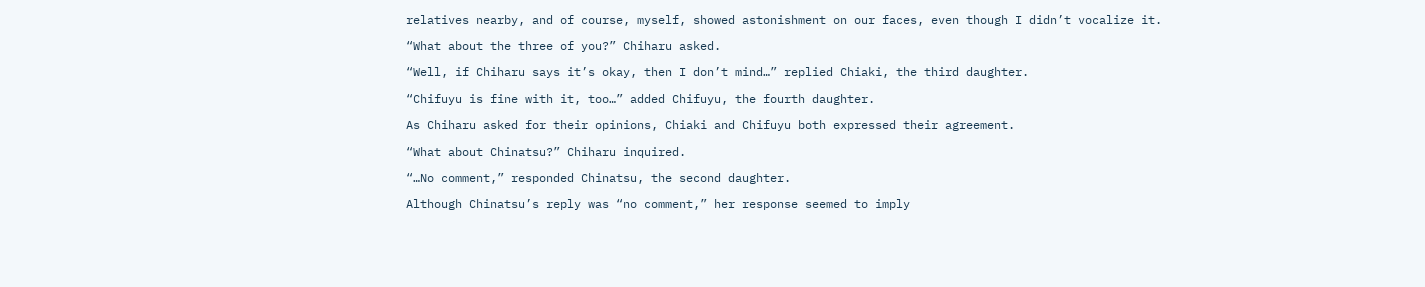relatives nearby, and of course, myself, showed astonishment on our faces, even though I didn’t vocalize it.

“What about the three of you?” Chiharu asked.

“Well, if Chiharu says it’s okay, then I don’t mind…” replied Chiaki, the third daughter.

“Chifuyu is fine with it, too…” added Chifuyu, the fourth daughter.

As Chiharu asked for their opinions, Chiaki and Chifuyu both expressed their agreement.

“What about Chinatsu?” Chiharu inquired.

“…No comment,” responded Chinatsu, the second daughter.

Although Chinatsu’s reply was “no comment,” her response seemed to imply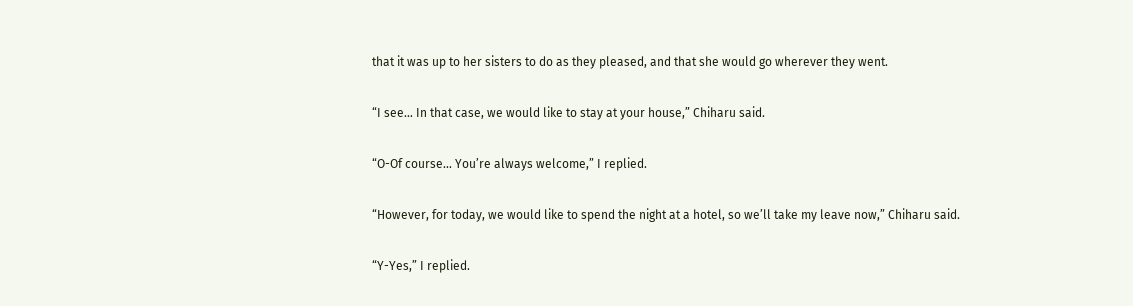that it was up to her sisters to do as they pleased, and that she would go wherever they went.

“I see… In that case, we would like to stay at your house,” Chiharu said.

“O-Of course… You’re always welcome,” I replied.

“However, for today, we would like to spend the night at a hotel, so we’ll take my leave now,” Chiharu said.

“Y-Yes,” I replied.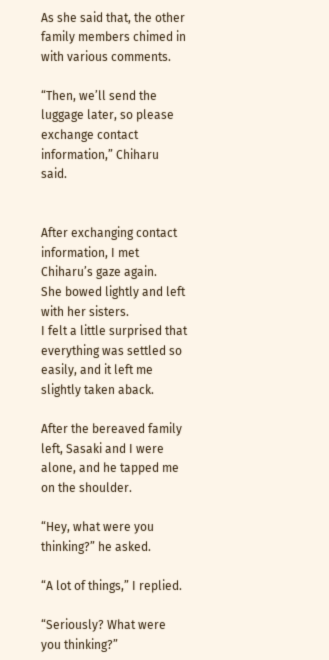As she said that, the other family members chimed in with various comments.

“Then, we’ll send the luggage later, so please exchange contact information,” Chiharu said.


After exchanging contact information, I met Chiharu’s gaze again.
She bowed lightly and left with her sisters.
I felt a little surprised that everything was settled so easily, and it left me slightly taken aback.

After the bereaved family left, Sasaki and I were alone, and he tapped me on the shoulder.

“Hey, what were you thinking?” he asked.

“A lot of things,” I replied.

“Seriously? What were you thinking?”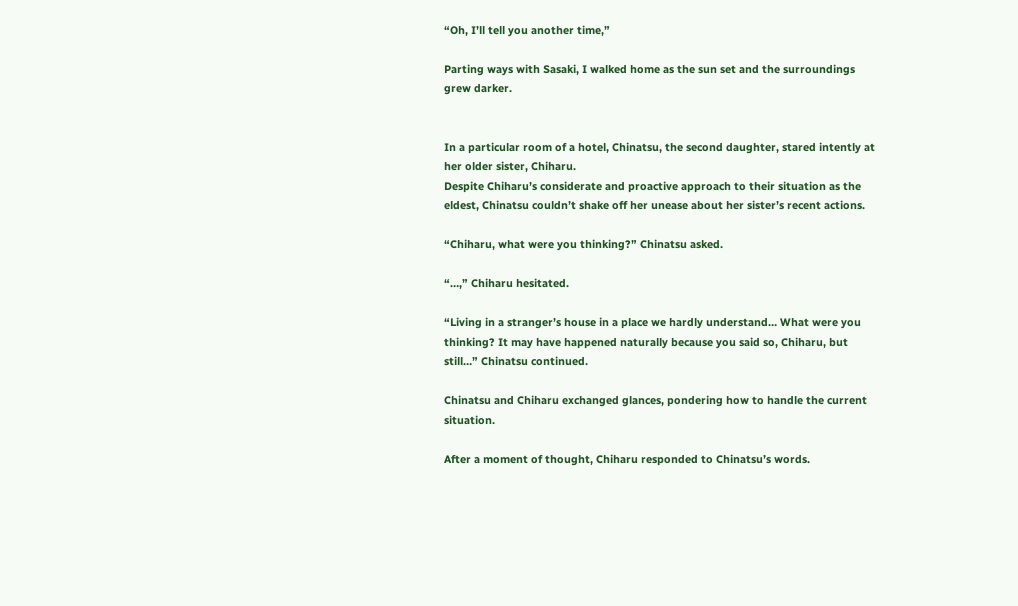“Oh, I’ll tell you another time,”

Parting ways with Sasaki, I walked home as the sun set and the surroundings grew darker.


In a particular room of a hotel, Chinatsu, the second daughter, stared intently at her older sister, Chiharu.
Despite Chiharu’s considerate and proactive approach to their situation as the eldest, Chinatsu couldn’t shake off her unease about her sister’s recent actions.

“Chiharu, what were you thinking?” Chinatsu asked.

“…,” Chiharu hesitated.

“Living in a stranger’s house in a place we hardly understand… What were you thinking? It may have happened naturally because you said so, Chiharu, but still…” Chinatsu continued.

Chinatsu and Chiharu exchanged glances, pondering how to handle the current situation.

After a moment of thought, Chiharu responded to Chinatsu’s words.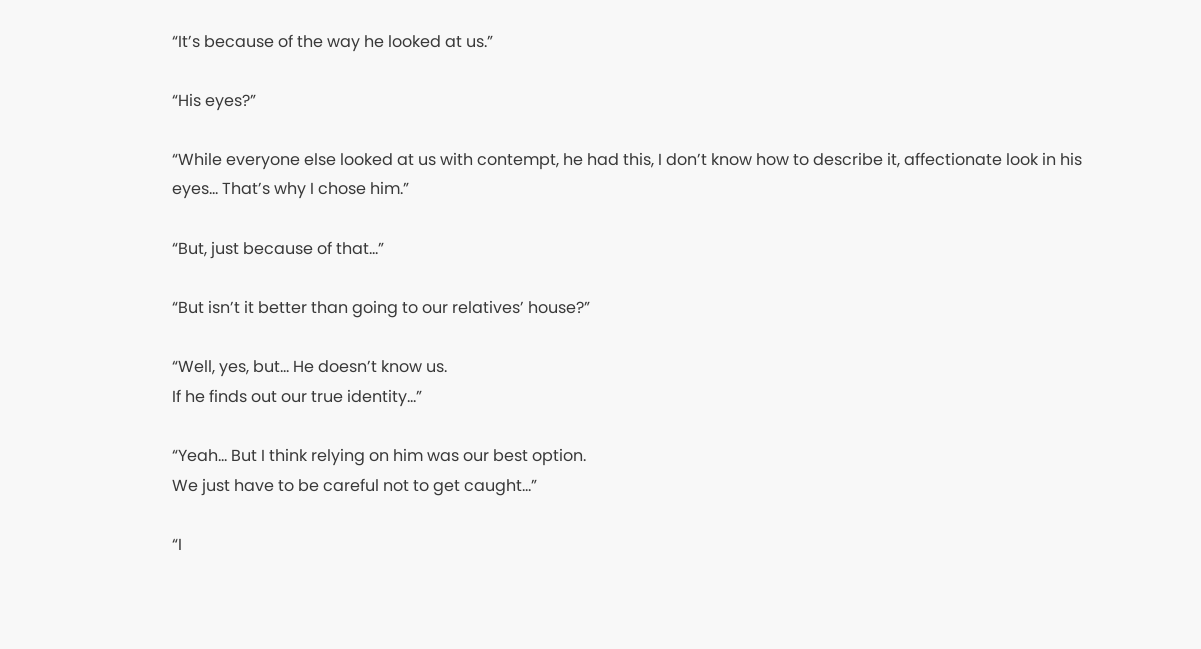“It’s because of the way he looked at us.”

“His eyes?”

“While everyone else looked at us with contempt, he had this, I don’t know how to describe it, affectionate look in his eyes… That’s why I chose him.”

“But, just because of that…”

“But isn’t it better than going to our relatives’ house?”

“Well, yes, but… He doesn’t know us.
If he finds out our true identity…”

“Yeah… But I think relying on him was our best option.
We just have to be careful not to get caught…”

“I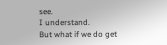see.
I understand.
But what if we do get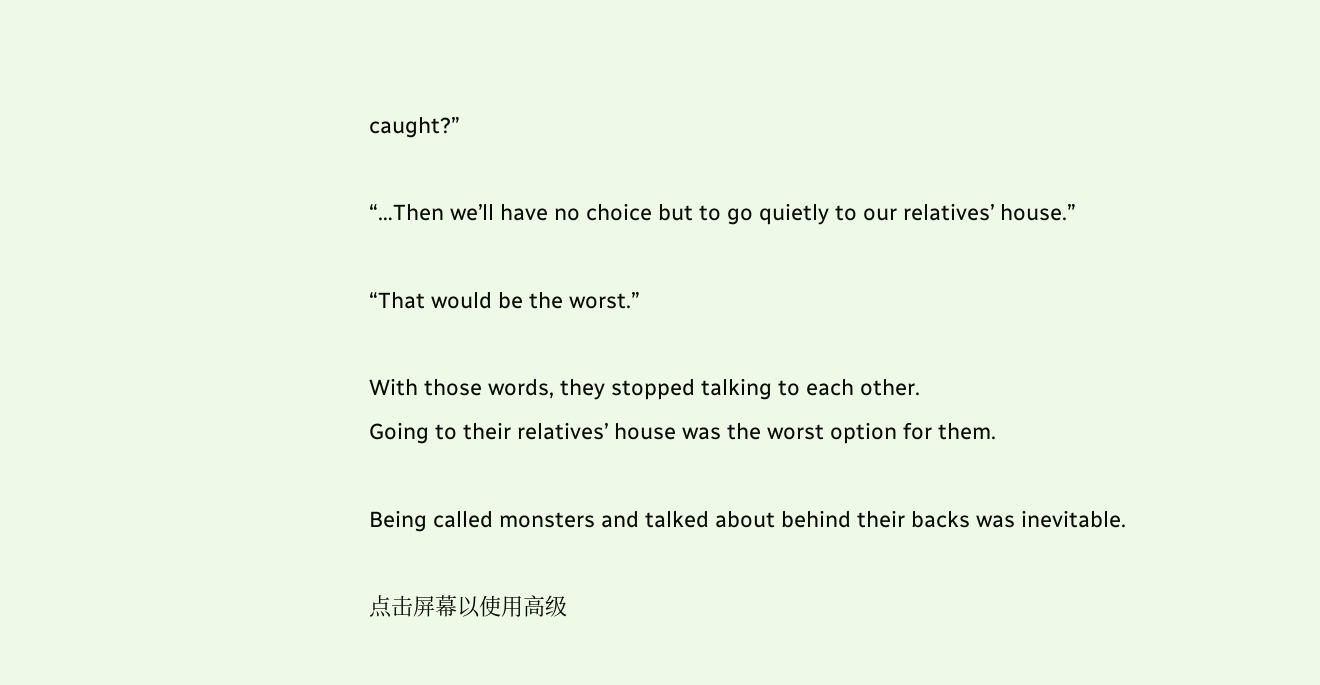caught?”

“…Then we’ll have no choice but to go quietly to our relatives’ house.”

“That would be the worst.”

With those words, they stopped talking to each other.
Going to their relatives’ house was the worst option for them.

Being called monsters and talked about behind their backs was inevitable.

点击屏幕以使用高级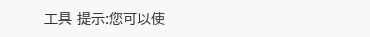工具 提示:您可以使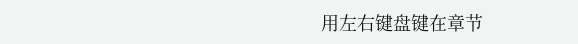用左右键盘键在章节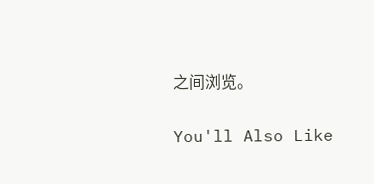之间浏览。

You'll Also Like